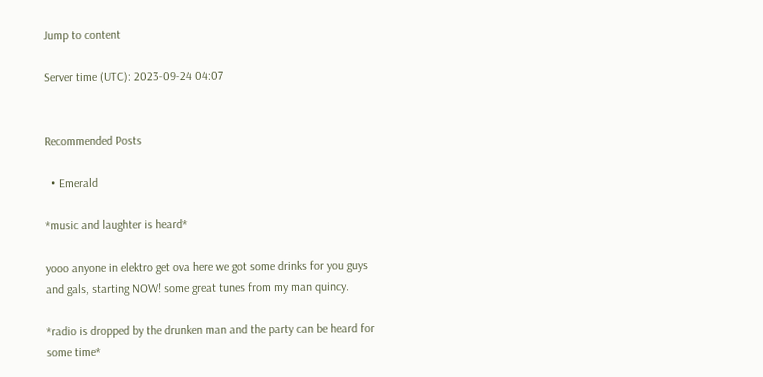Jump to content

Server time (UTC): 2023-09-24 04:07


Recommended Posts

  • Emerald

*music and laughter is heard*

yooo anyone in elektro get ova here we got some drinks for you guys and gals, starting NOW! some great tunes from my man quincy.

*radio is dropped by the drunken man and the party can be heard for some time*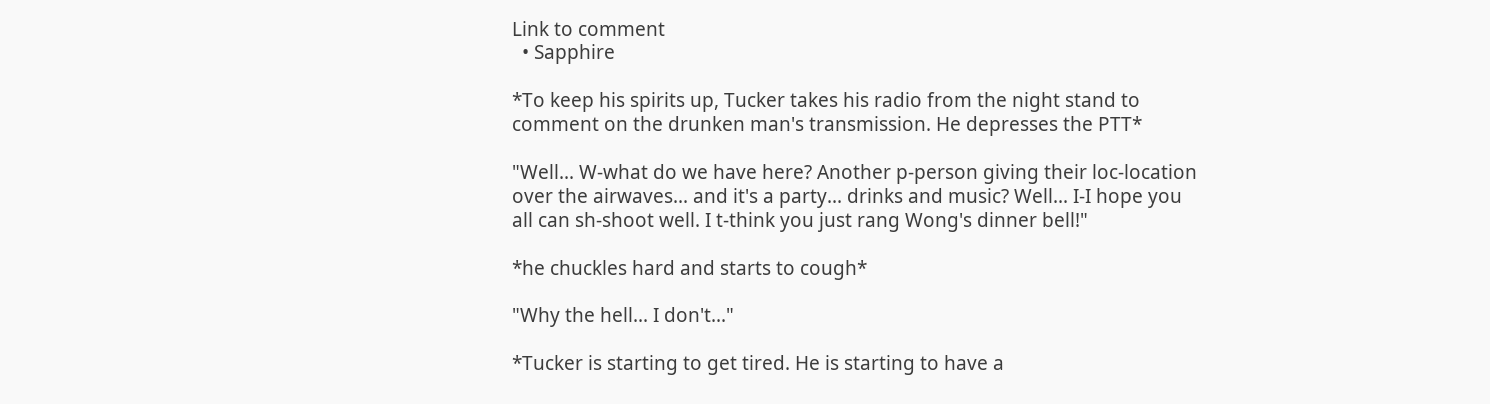Link to comment
  • Sapphire

*To keep his spirits up, Tucker takes his radio from the night stand to comment on the drunken man's transmission. He depresses the PTT*

"Well... W-what do we have here? Another p-person giving their loc-location over the airwaves... and it's a party... drinks and music? Well... I-I hope you all can sh-shoot well. I t-think you just rang Wong's dinner bell!"

*he chuckles hard and starts to cough*

"Why the hell... I don't..."

*Tucker is starting to get tired. He is starting to have a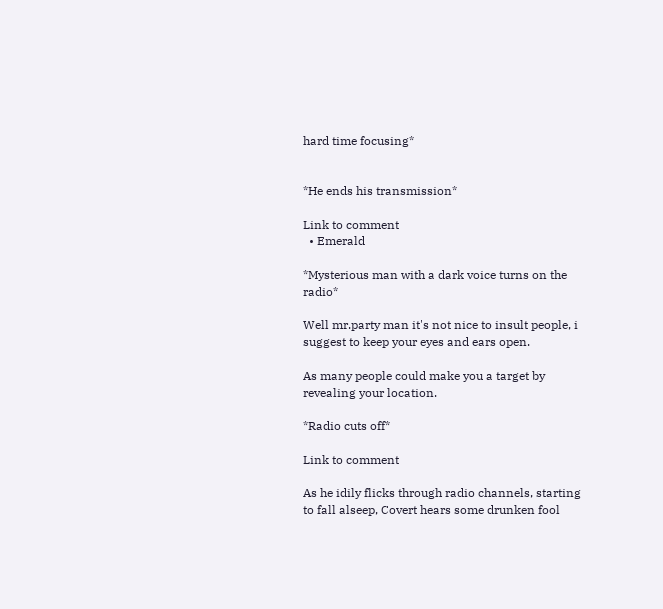hard time focusing*


*He ends his transmission*

Link to comment
  • Emerald

*Mysterious man with a dark voice turns on the radio*

Well mr.party man it's not nice to insult people, i suggest to keep your eyes and ears open.

As many people could make you a target by revealing your location.

*Radio cuts off*

Link to comment

As he idily flicks through radio channels, starting to fall alseep, Covert hears some drunken fool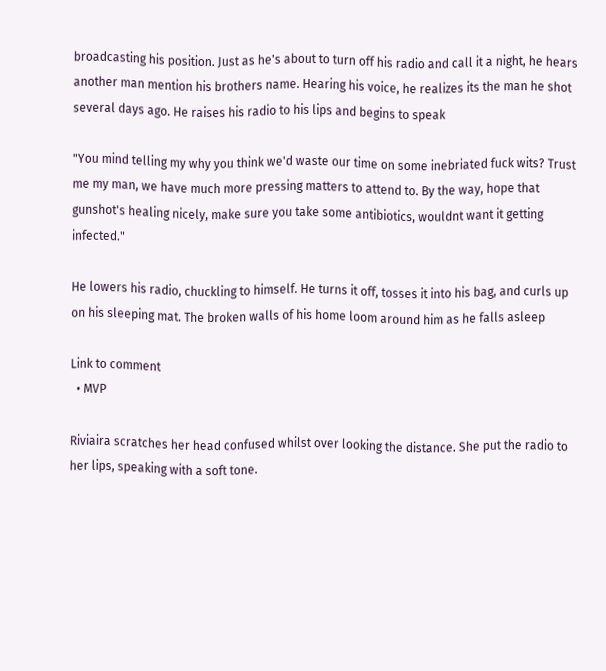broadcasting his position. Just as he's about to turn off his radio and call it a night, he hears another man mention his brothers name. Hearing his voice, he realizes its the man he shot several days ago. He raises his radio to his lips and begins to speak

"You mind telling my why you think we'd waste our time on some inebriated fuck wits? Trust me my man, we have much more pressing matters to attend to. By the way, hope that gunshot's healing nicely, make sure you take some antibiotics, wouldnt want it getting infected."

He lowers his radio, chuckling to himself. He turns it off, tosses it into his bag, and curls up on his sleeping mat. The broken walls of his home loom around him as he falls asleep

Link to comment
  • MVP

Riviaira scratches her head confused whilst over looking the distance. She put the radio to her lips, speaking with a soft tone.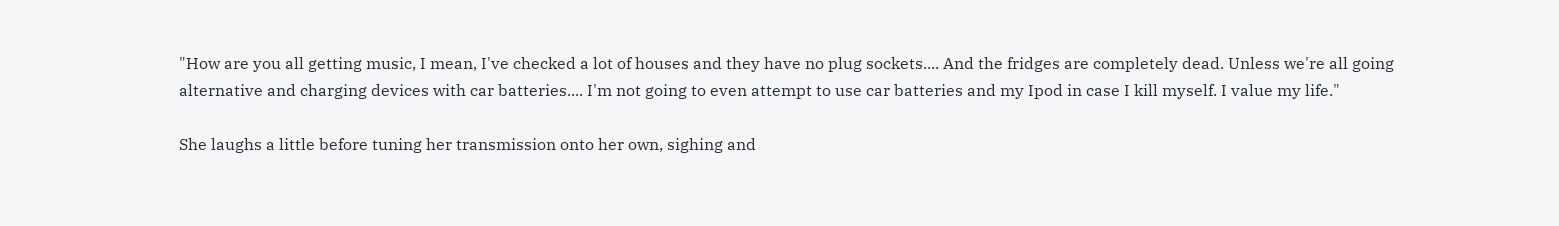"How are you all getting music, I mean, I've checked a lot of houses and they have no plug sockets.... And the fridges are completely dead. Unless we're all going alternative and charging devices with car batteries.... I'm not going to even attempt to use car batteries and my Ipod in case I kill myself. I value my life."

She laughs a little before tuning her transmission onto her own, sighing and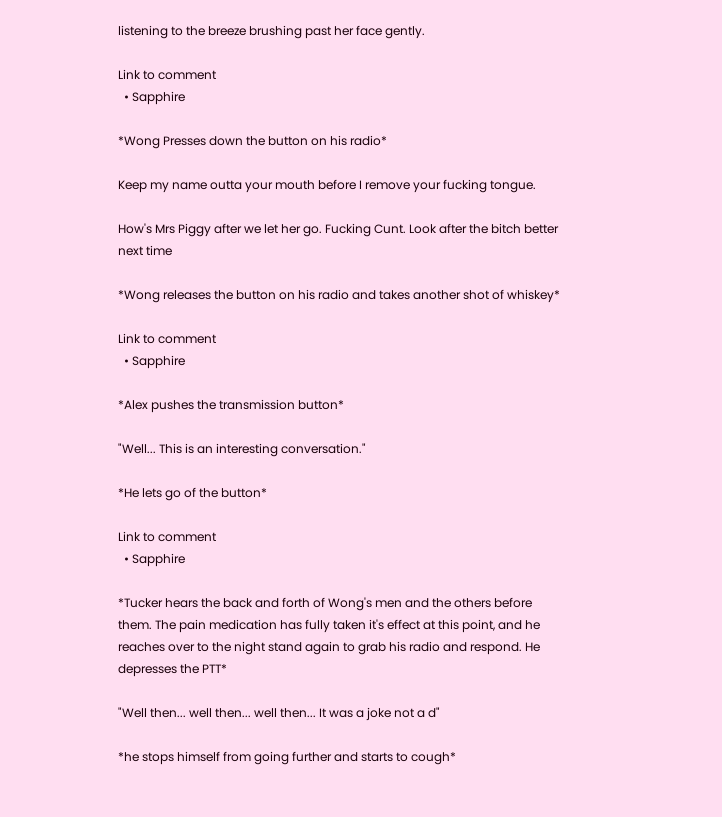listening to the breeze brushing past her face gently.

Link to comment
  • Sapphire

*Wong Presses down the button on his radio*

Keep my name outta your mouth before I remove your fucking tongue.

How's Mrs Piggy after we let her go. Fucking Cunt. Look after the bitch better next time

*Wong releases the button on his radio and takes another shot of whiskey*

Link to comment
  • Sapphire

*Alex pushes the transmission button*

"Well... This is an interesting conversation."

*He lets go of the button*

Link to comment
  • Sapphire

*Tucker hears the back and forth of Wong's men and the others before them. The pain medication has fully taken it's effect at this point, and he reaches over to the night stand again to grab his radio and respond. He depresses the PTT*

"Well then... well then... well then... It was a joke not a d"

*he stops himself from going further and starts to cough*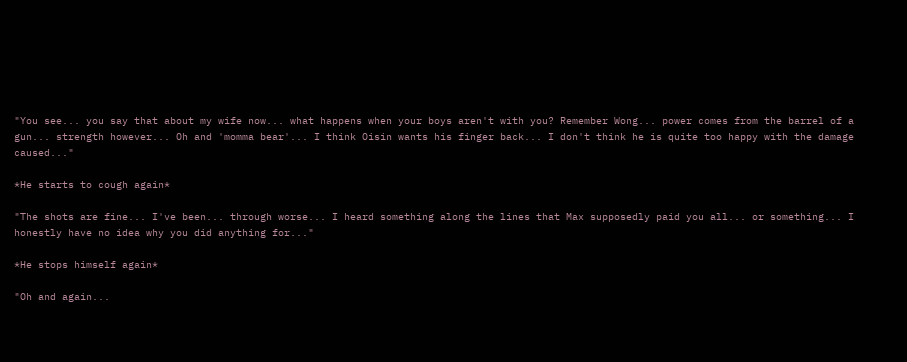"You see... you say that about my wife now... what happens when your boys aren't with you? Remember Wong... power comes from the barrel of a gun... strength however... Oh and 'momma bear'... I think Oisin wants his finger back... I don't think he is quite too happy with the damage caused..."

*He starts to cough again*

"The shots are fine... I've been... through worse... I heard something along the lines that Max supposedly paid you all... or something... I honestly have no idea why you did anything for..."

*He stops himself again*

"Oh and again...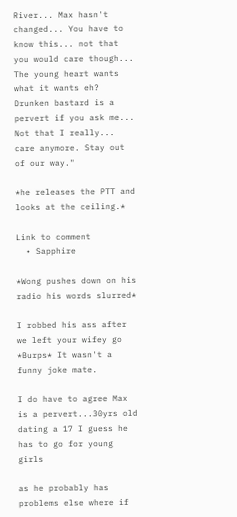River... Max hasn't changed... You have to know this... not that you would care though... The young heart wants what it wants eh? Drunken bastard is a pervert if you ask me... Not that I really... care anymore. Stay out of our way."

*he releases the PTT and looks at the ceiling.*

Link to comment
  • Sapphire

*Wong pushes down on his radio his words slurred*

I robbed his ass after we left your wifey go *Burps* It wasn't a funny joke mate.

I do have to agree Max is a pervert...30yrs old dating a 17 I guess he has to go for young girls

as he probably has problems else where if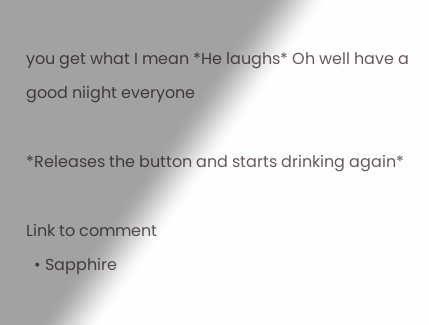you get what I mean *He laughs* Oh well have a good niight everyone

*Releases the button and starts drinking again*

Link to comment
  • Sapphire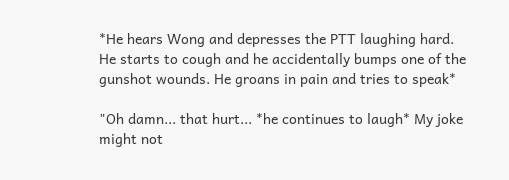*He hears Wong and depresses the PTT laughing hard. He starts to cough and he accidentally bumps one of the gunshot wounds. He groans in pain and tries to speak*

"Oh damn... that hurt... *he continues to laugh* My joke might not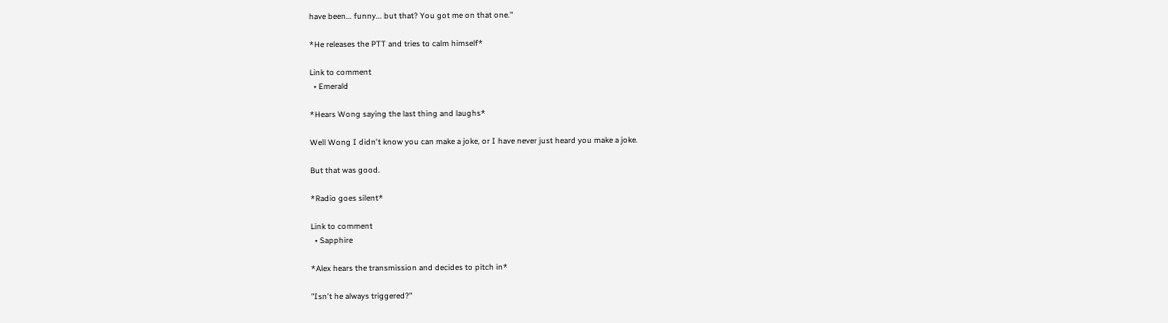have been... funny... but that? You got me on that one."

*He releases the PTT and tries to calm himself*

Link to comment
  • Emerald

*Hears Wong saying the last thing and laughs*

Well Wong I didn't know you can make a joke, or I have never just heard you make a joke.

But that was good.

*Radio goes silent*

Link to comment
  • Sapphire

*Alex hears the transmission and decides to pitch in*

"Isn't he always triggered?"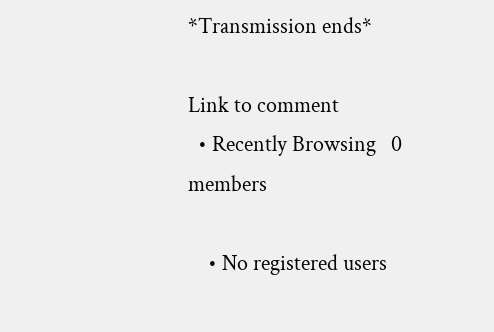*Transmission ends*

Link to comment
  • Recently Browsing   0 members

    • No registered users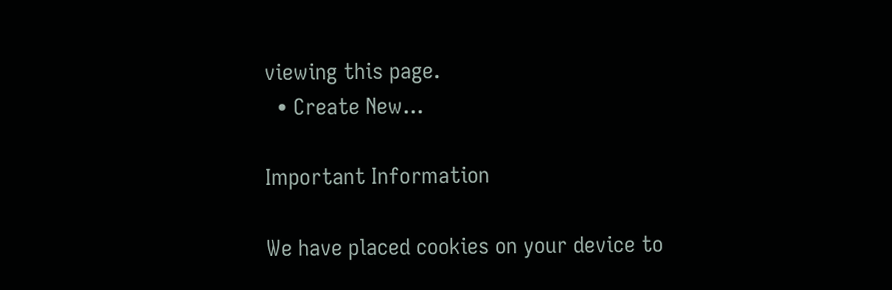viewing this page.
  • Create New...

Important Information

We have placed cookies on your device to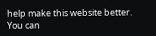help make this website better. You can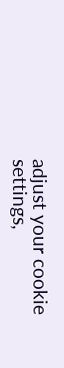adjust your cookie settings,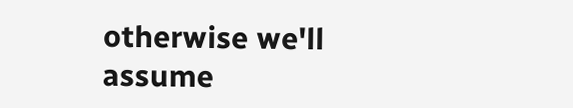otherwise we'll assume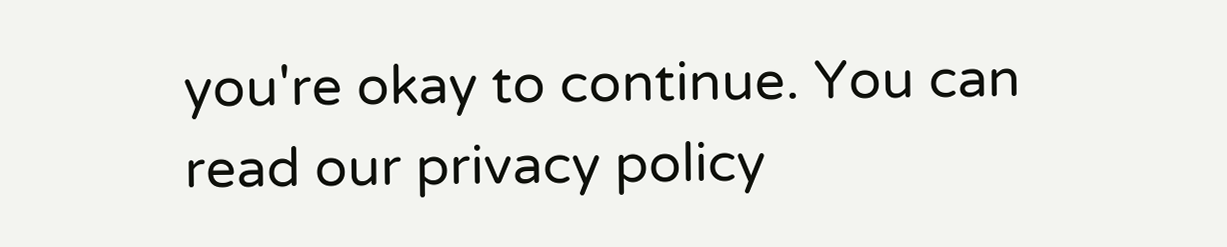you're okay to continue. You can read our privacy policy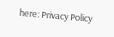here: Privacy Policy